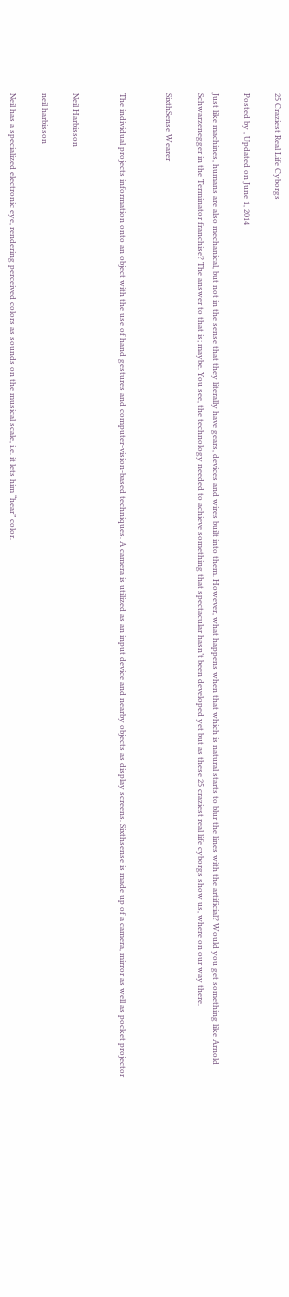25 Craziest Real Life Cyborgs

Posted by , Updated on June 1, 2014

Just like machines, humans are also mechanical, but not in the sense that they literally have gears, devices and wires built into them. However, what happens when that which is natural starts to blur the lines with the artificial? Would you get something like Arnold Schwarzenegger in the Terminator franchise? The answer to that is; maybe. You see, the technology needed to achieve something that spectacular hasn’t been developed yet but as these 25 craziest real life cyborgs show us, where on our way there.

SixthSense Wearer


The individual projects information onto an object with the use of hand gestures and computer-vision-based techniques. A camera is utilized as an input device and nearby objects as display screens. Sixthsense is made up of a camera, mirror as well as pocket projector


Neil Harbisson

neil harbisson

Neil has a specialized electronic eye, rendering perceived colors as sounds on the musical scale, i.e. it lets him “hear” color.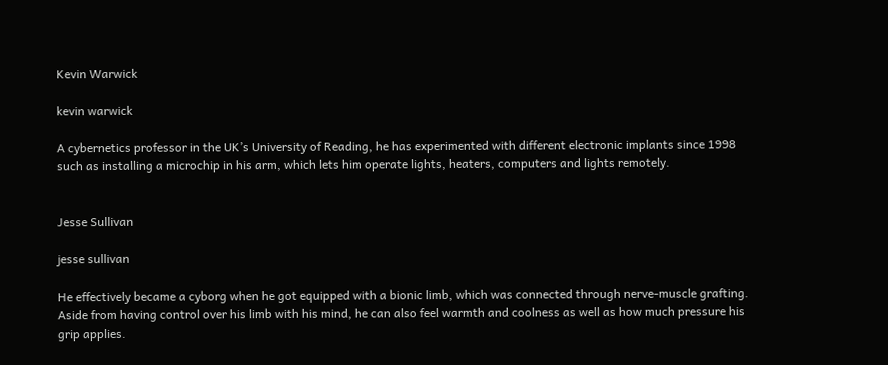Kevin Warwick

kevin warwick

A cybernetics professor in the UK’s University of Reading, he has experimented with different electronic implants since 1998 such as installing a microchip in his arm, which lets him operate lights, heaters, computers and lights remotely.


Jesse Sullivan

jesse sullivan

He effectively became a cyborg when he got equipped with a bionic limb, which was connected through nerve-muscle grafting. Aside from having control over his limb with his mind, he can also feel warmth and coolness as well as how much pressure his grip applies.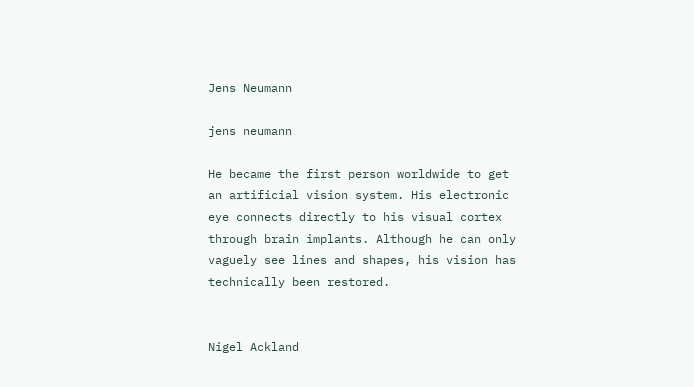Jens Neumann

jens neumann

He became the first person worldwide to get an artificial vision system. His electronic eye connects directly to his visual cortex through brain implants. Although he can only vaguely see lines and shapes, his vision has technically been restored.


Nigel Ackland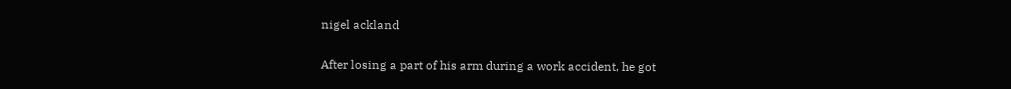nigel ackland

After losing a part of his arm during a work accident, he got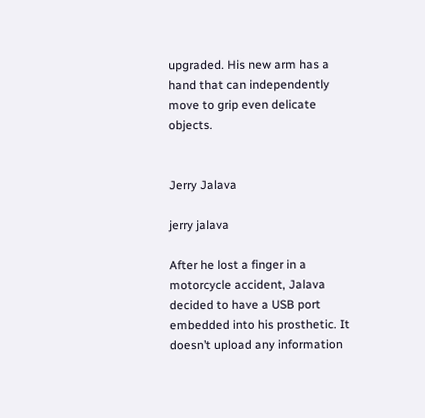upgraded. His new arm has a hand that can independently move to grip even delicate objects.


Jerry Jalava

jerry jalava

After he lost a finger in a motorcycle accident, Jalava decided to have a USB port embedded into his prosthetic. It doesn’t upload any information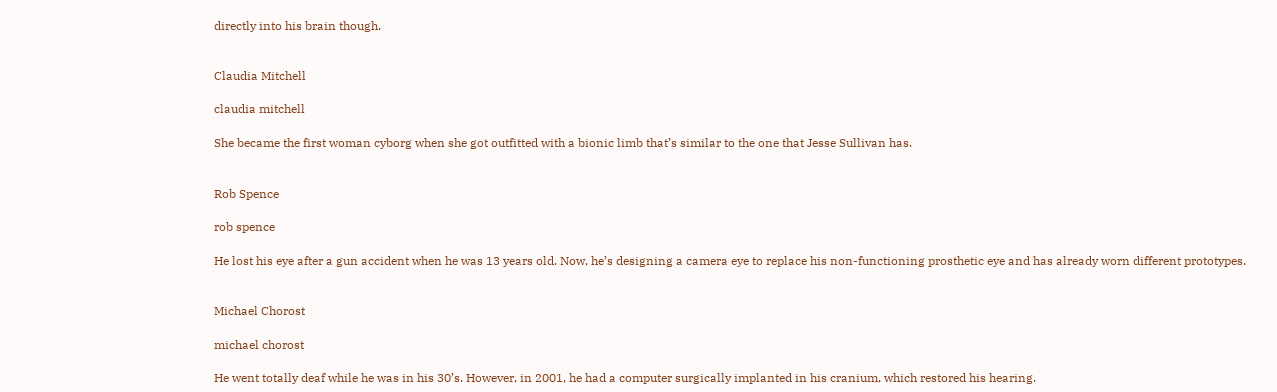directly into his brain though.


Claudia Mitchell

claudia mitchell

She became the first woman cyborg when she got outfitted with a bionic limb that’s similar to the one that Jesse Sullivan has.


Rob Spence

rob spence

He lost his eye after a gun accident when he was 13 years old. Now, he’s designing a camera eye to replace his non-functioning prosthetic eye and has already worn different prototypes.


Michael Chorost

michael chorost

He went totally deaf while he was in his 30’s. However, in 2001, he had a computer surgically implanted in his cranium, which restored his hearing.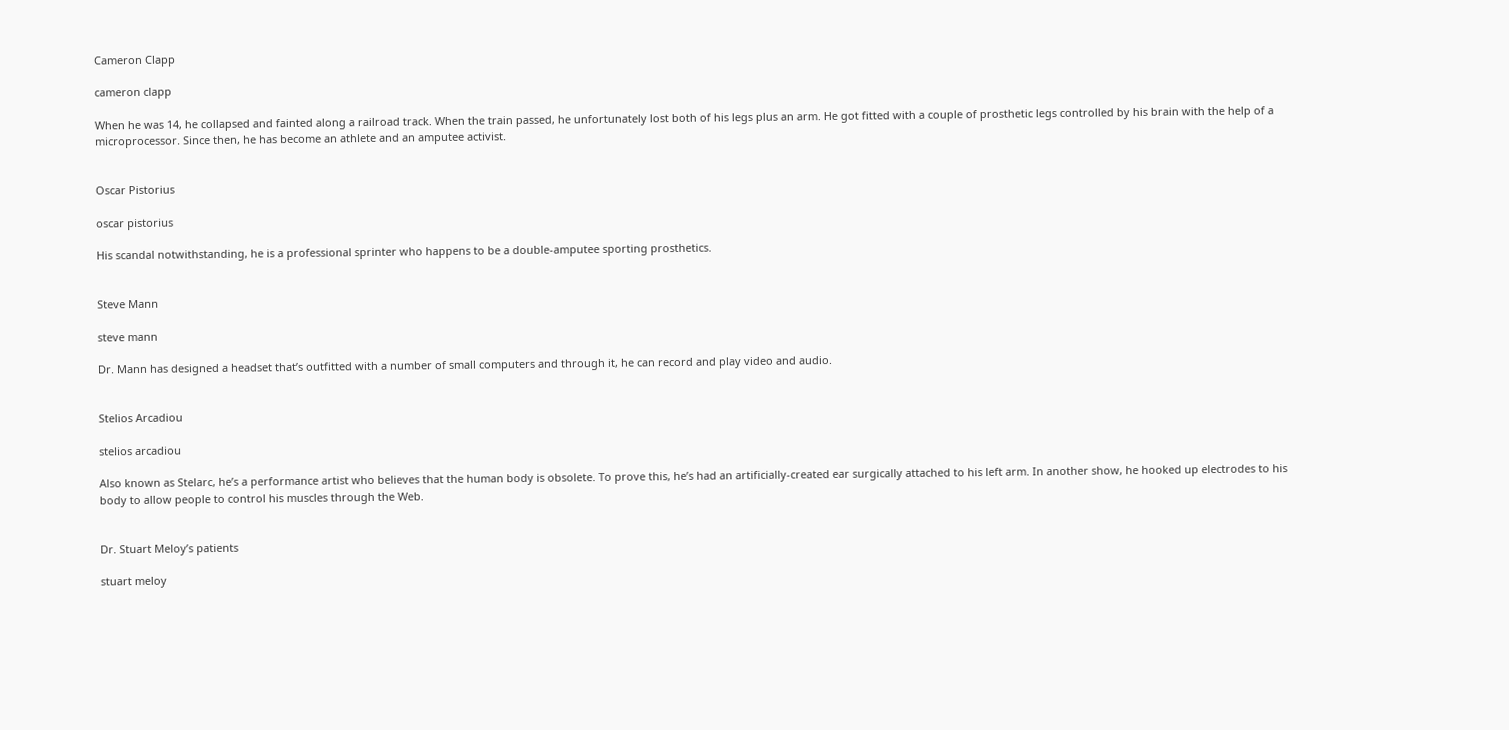Cameron Clapp

cameron clapp

When he was 14, he collapsed and fainted along a railroad track. When the train passed, he unfortunately lost both of his legs plus an arm. He got fitted with a couple of prosthetic legs controlled by his brain with the help of a microprocessor. Since then, he has become an athlete and an amputee activist.


Oscar Pistorius

oscar pistorius

His scandal notwithstanding, he is a professional sprinter who happens to be a double-amputee sporting prosthetics.


Steve Mann

steve mann

Dr. Mann has designed a headset that’s outfitted with a number of small computers and through it, he can record and play video and audio.


Stelios Arcadiou

stelios arcadiou

Also known as Stelarc, he’s a performance artist who believes that the human body is obsolete. To prove this, he’s had an artificially-created ear surgically attached to his left arm. In another show, he hooked up electrodes to his body to allow people to control his muscles through the Web.


Dr. Stuart Meloy’s patients

stuart meloy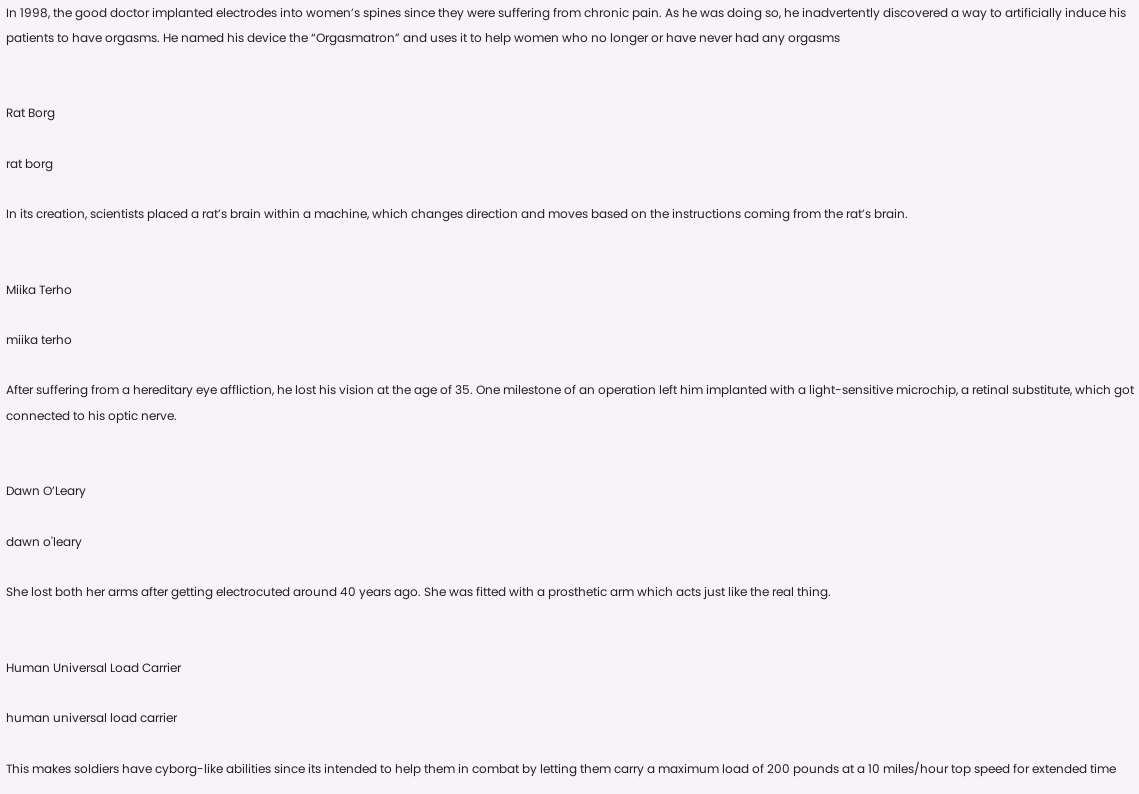In 1998, the good doctor implanted electrodes into women’s spines since they were suffering from chronic pain. As he was doing so, he inadvertently discovered a way to artificially induce his patients to have orgasms. He named his device the “Orgasmatron” and uses it to help women who no longer or have never had any orgasms


Rat Borg

rat borg

In its creation, scientists placed a rat’s brain within a machine, which changes direction and moves based on the instructions coming from the rat’s brain.


Miika Terho

miika terho

After suffering from a hereditary eye affliction, he lost his vision at the age of 35. One milestone of an operation left him implanted with a light-sensitive microchip, a retinal substitute, which got connected to his optic nerve.


Dawn O’Leary

dawn o'leary

She lost both her arms after getting electrocuted around 40 years ago. She was fitted with a prosthetic arm which acts just like the real thing.


Human Universal Load Carrier

human universal load carrier

This makes soldiers have cyborg-like abilities since its intended to help them in combat by letting them carry a maximum load of 200 pounds at a 10 miles/hour top speed for extended time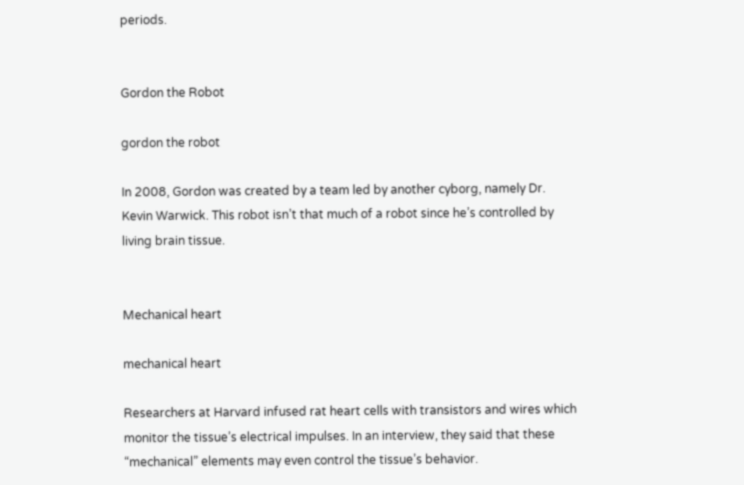periods.


Gordon the Robot

gordon the robot

In 2008, Gordon was created by a team led by another cyborg, namely Dr. Kevin Warwick. This robot isn’t that much of a robot since he’s controlled by living brain tissue.


Mechanical heart

mechanical heart

Researchers at Harvard infused rat heart cells with transistors and wires which monitor the tissue’s electrical impulses. In an interview, they said that these “mechanical” elements may even control the tissue’s behavior.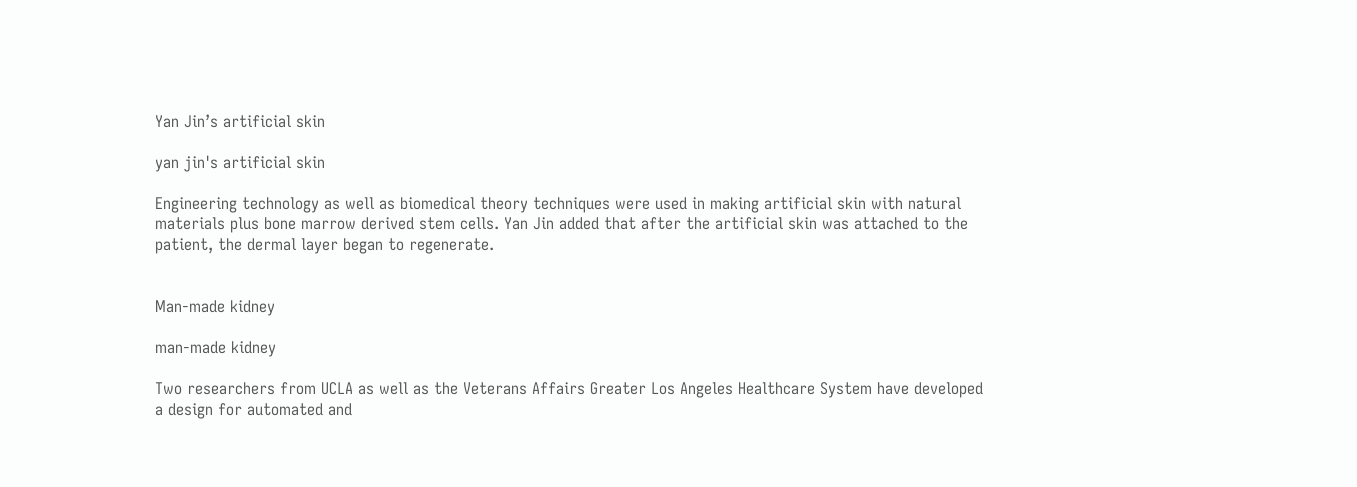Yan Jin’s artificial skin

yan jin's artificial skin

Engineering technology as well as biomedical theory techniques were used in making artificial skin with natural materials plus bone marrow derived stem cells. Yan Jin added that after the artificial skin was attached to the patient, the dermal layer began to regenerate.


Man-made kidney

man-made kidney

Two researchers from UCLA as well as the Veterans Affairs Greater Los Angeles Healthcare System have developed a design for automated and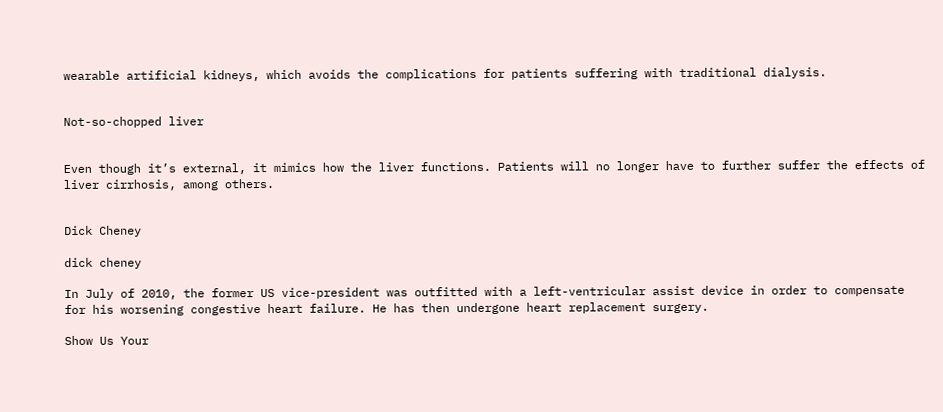wearable artificial kidneys, which avoids the complications for patients suffering with traditional dialysis.


Not-so-chopped liver


Even though it’s external, it mimics how the liver functions. Patients will no longer have to further suffer the effects of liver cirrhosis, among others.


Dick Cheney

dick cheney

In July of 2010, the former US vice-president was outfitted with a left-ventricular assist device in order to compensate for his worsening congestive heart failure. He has then undergone heart replacement surgery.

Show Us Your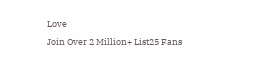Love
Join Over 2 Million+ List25 Fans